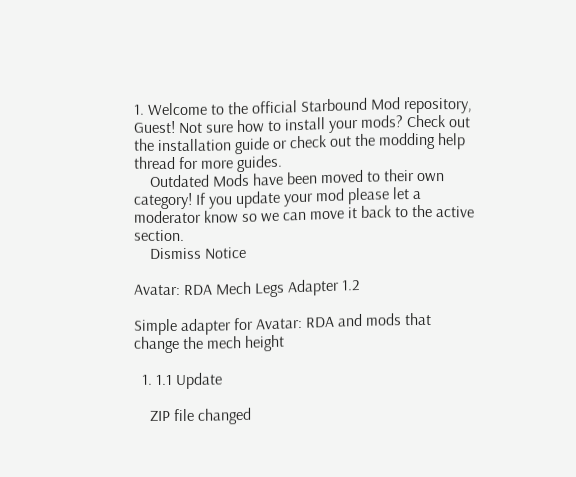1. Welcome to the official Starbound Mod repository, Guest! Not sure how to install your mods? Check out the installation guide or check out the modding help thread for more guides.
    Outdated Mods have been moved to their own category! If you update your mod please let a moderator know so we can move it back to the active section.
    Dismiss Notice

Avatar: RDA Mech Legs Adapter 1.2

Simple adapter for Avatar: RDA and mods that change the mech height

  1. 1.1 Update

    ZIP file changed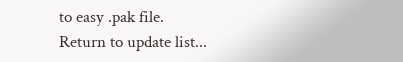to easy .pak file.
Return to update list...